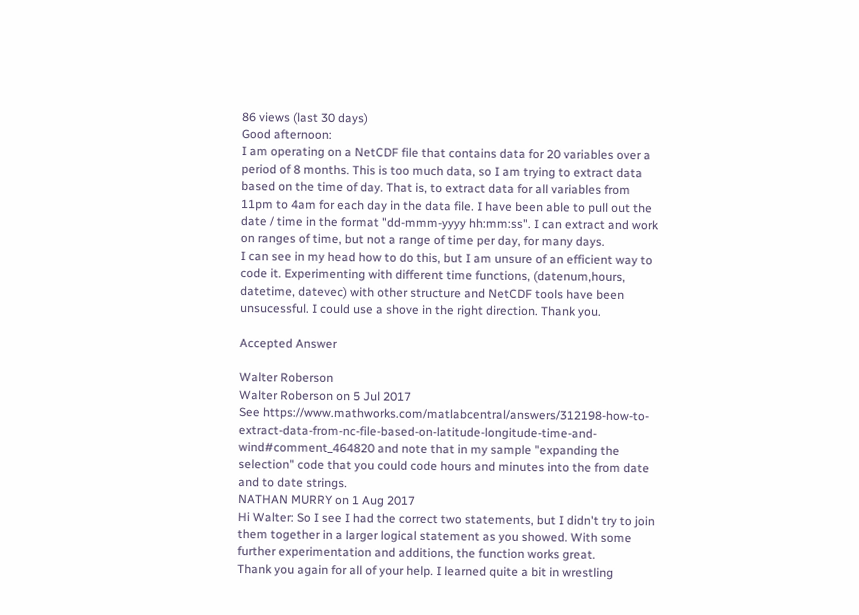86 views (last 30 days)
Good afternoon:
I am operating on a NetCDF file that contains data for 20 variables over a period of 8 months. This is too much data, so I am trying to extract data based on the time of day. That is, to extract data for all variables from 11pm to 4am for each day in the data file. I have been able to pull out the date / time in the format "dd-mmm-yyyy hh:mm:ss". I can extract and work on ranges of time, but not a range of time per day, for many days.
I can see in my head how to do this, but I am unsure of an efficient way to code it. Experimenting with different time functions, (datenum,hours, datetime, datevec) with other structure and NetCDF tools have been unsucessful. I could use a shove in the right direction. Thank you.

Accepted Answer

Walter Roberson
Walter Roberson on 5 Jul 2017
See https://www.mathworks.com/matlabcentral/answers/312198-how-to-extract-data-from-nc-file-based-on-latitude-longitude-time-and-wind#comment_464820 and note that in my sample "expanding the selection" code that you could code hours and minutes into the from date and to date strings.
NATHAN MURRY on 1 Aug 2017
Hi Walter: So I see I had the correct two statements, but I didn't try to join them together in a larger logical statement as you showed. With some further experimentation and additions, the function works great.
Thank you again for all of your help. I learned quite a bit in wrestling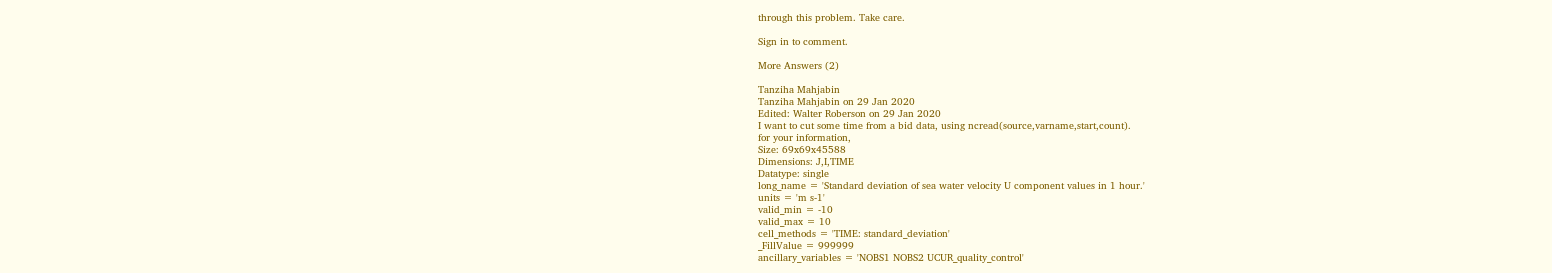through this problem. Take care.

Sign in to comment.

More Answers (2)

Tanziha Mahjabin
Tanziha Mahjabin on 29 Jan 2020
Edited: Walter Roberson on 29 Jan 2020
I want to cut some time from a bid data, using ncread(source,varname,start,count).
for your information,
Size: 69x69x45588
Dimensions: J,I,TIME
Datatype: single
long_name = 'Standard deviation of sea water velocity U component values in 1 hour.'
units = 'm s-1'
valid_min = -10
valid_max = 10
cell_methods = 'TIME: standard_deviation'
_FillValue = 999999
ancillary_variables = 'NOBS1 NOBS2 UCUR_quality_control'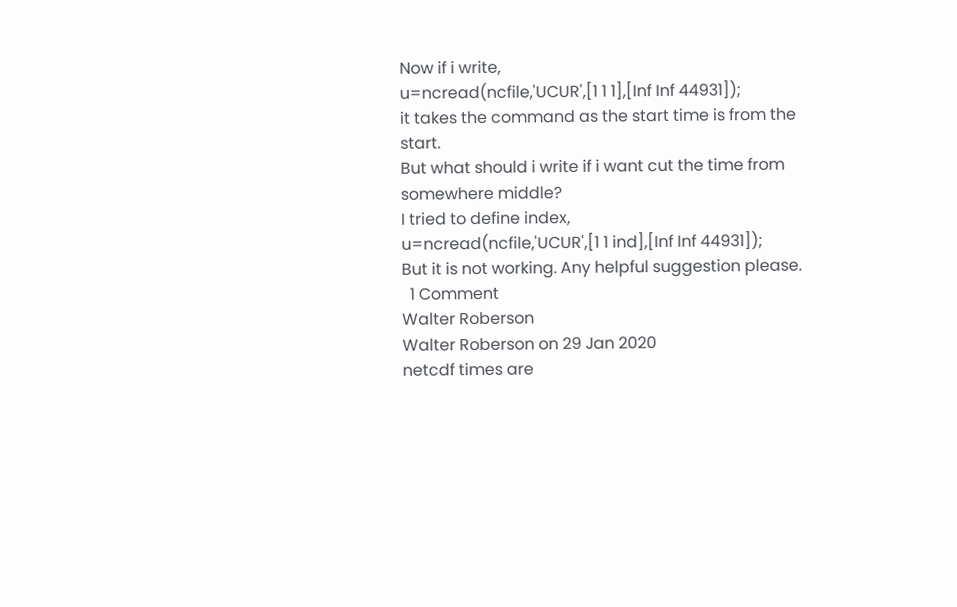Now if i write,
u=ncread(ncfile,'UCUR',[1 1 1],[Inf Inf 44931]);
it takes the command as the start time is from the start.
But what should i write if i want cut the time from somewhere middle?
I tried to define index,
u=ncread(ncfile,'UCUR',[1 1 ind],[Inf Inf 44931]);
But it is not working. Any helpful suggestion please.
  1 Comment
Walter Roberson
Walter Roberson on 29 Jan 2020
netcdf times are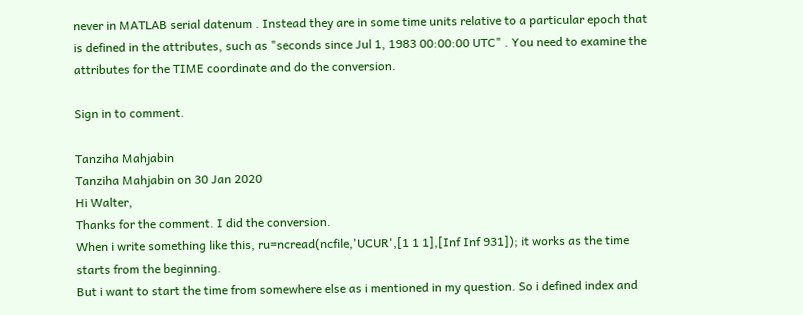never in MATLAB serial datenum . Instead they are in some time units relative to a particular epoch that is defined in the attributes, such as "seconds since Jul 1, 1983 00:00:00 UTC" . You need to examine the attributes for the TIME coordinate and do the conversion.

Sign in to comment.

Tanziha Mahjabin
Tanziha Mahjabin on 30 Jan 2020
Hi Walter,
Thanks for the comment. I did the conversion.
When i write something like this, ru=ncread(ncfile,'UCUR',[1 1 1],[Inf Inf 931]); it works as the time starts from the beginning.
But i want to start the time from somewhere else as i mentioned in my question. So i defined index and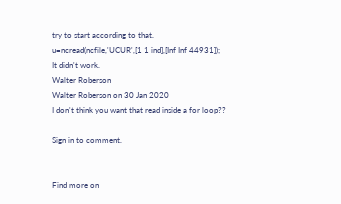try to start according to that.
u=ncread(ncfile,'UCUR',[1 1 ind],[Inf Inf 44931]);
It didn't work.
Walter Roberson
Walter Roberson on 30 Jan 2020
I don't think you want that read inside a for loop??

Sign in to comment.


Find more on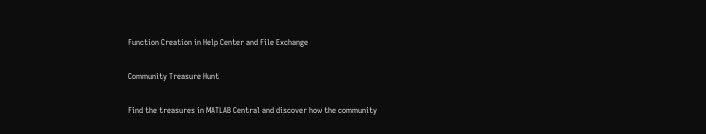Function Creation in Help Center and File Exchange

Community Treasure Hunt

Find the treasures in MATLAB Central and discover how the community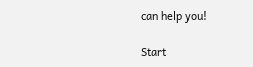can help you!

Start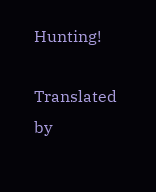Hunting!

Translated by